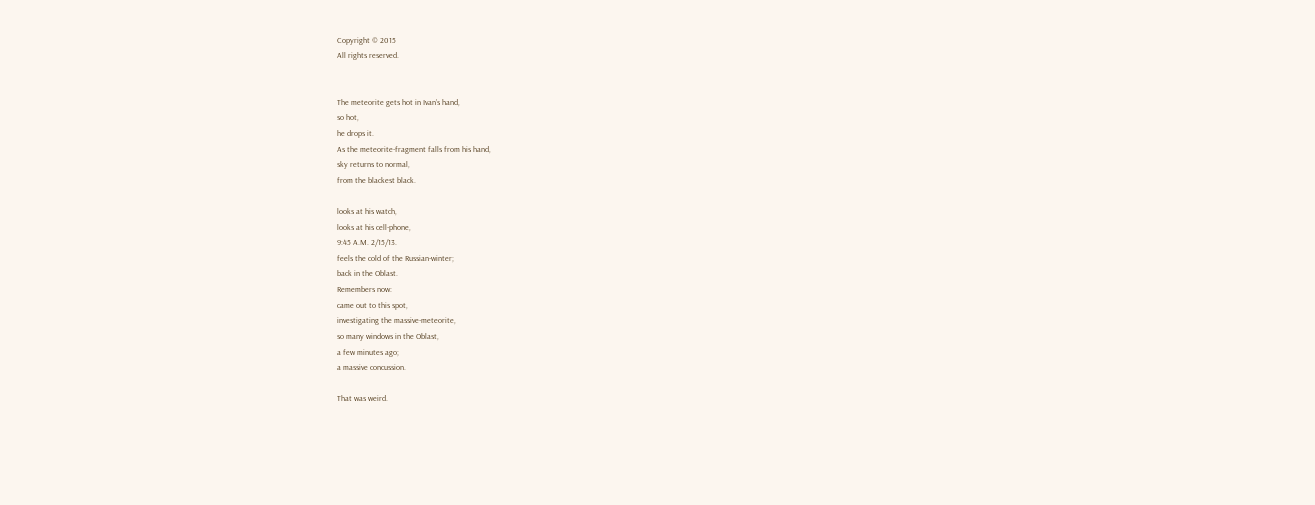Copyright © 2015
All rights reserved.


The meteorite gets hot in Ivan’s hand,
so hot,
he drops it.
As the meteorite-fragment falls from his hand,
sky returns to normal,
from the blackest black.

looks at his watch,
looks at his cell-phone,
9:45 A.M. 2/15/13.
feels the cold of the Russian-winter;
back in the Oblast.
Remembers now:
came out to this spot,
investigating the massive-meteorite,
so many windows in the Oblast,
a few minutes ago;
a massive concussion.

That was weird.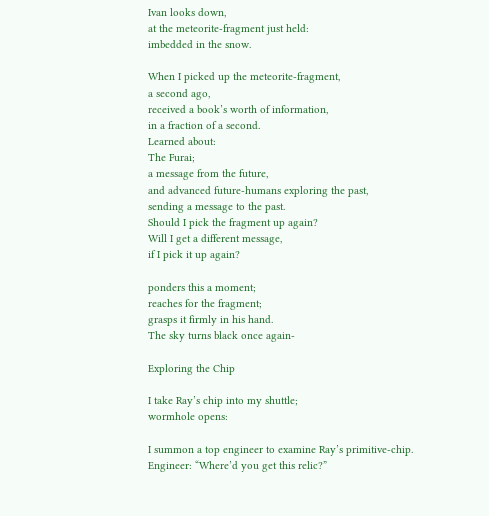Ivan looks down,
at the meteorite-fragment just held:
imbedded in the snow.

When I picked up the meteorite-fragment,
a second ago,
received a book’s worth of information,
in a fraction of a second.
Learned about:
The Furai;
a message from the future,
and advanced future-humans exploring the past,
sending a message to the past.
Should I pick the fragment up again?
Will I get a different message,
if I pick it up again?

ponders this a moment;
reaches for the fragment;
grasps it firmly in his hand.
The sky turns black once again-

Exploring the Chip

I take Ray’s chip into my shuttle;
wormhole opens:

I summon a top engineer to examine Ray’s primitive-chip.
Engineer: “Where’d you get this relic?”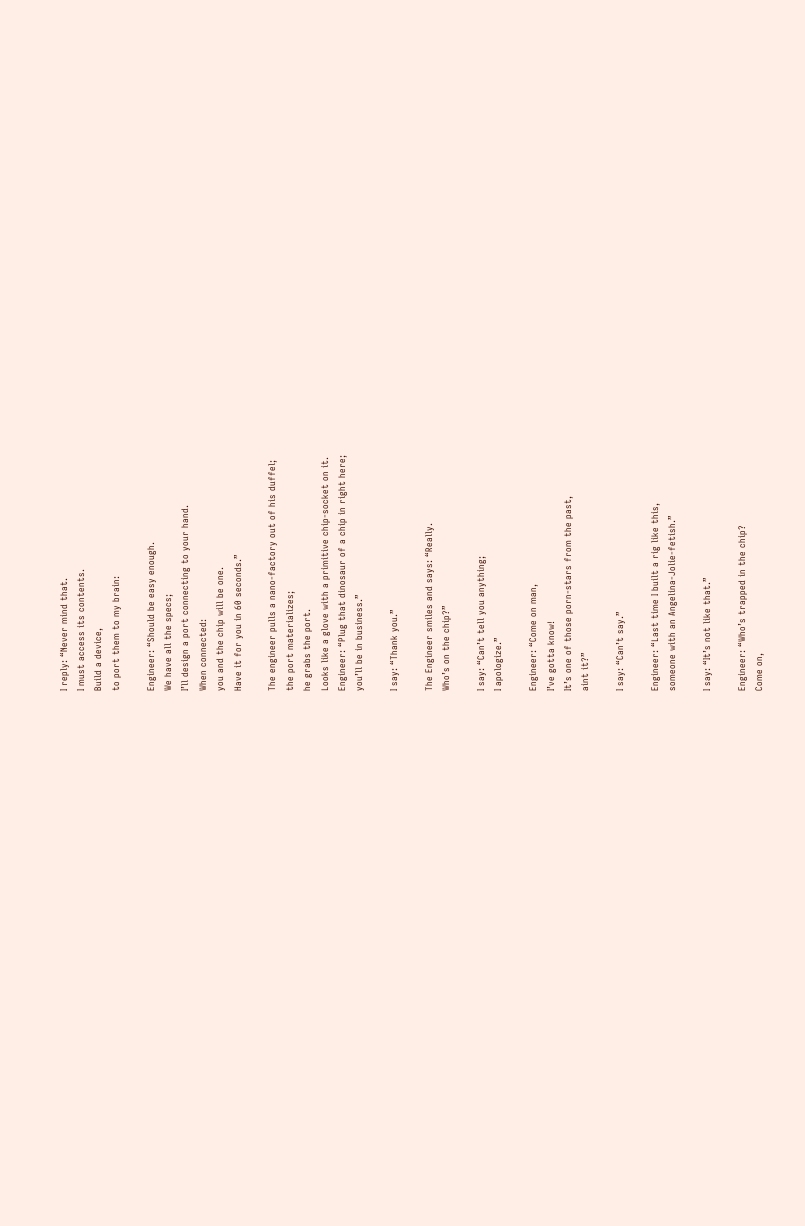I reply: “Never mind that.
I must access its contents.
Build a device,
to port them to my brain:

Engineer: “Should be easy enough.
We have all the specs;
I’ll design a port connecting to your hand.
When connected:
you and the chip will be one.
Have it for you in 60 seconds.”

The engineer pulls a nano-factory out of his duffel;
the port materializes;
he grabs the port.
Looks like a glove with a primitive chip-socket on it.
Engineer: “Plug that dinosaur of a chip in right here;
you’ll be in business.”

I say: “Thank you.”

The Engineer smiles and says: “Really.
Who’s on the chip?”

I say: “Can’t tell you anything;
I apologize.”

Engineer: “Come on man,
I’ve gotta know!
It’s one of those porn-stars from the past,
aint it?”

I say: “Can’t say.”

Engineer: “Last time I built a rig like this,
someone with an Angelina-Jolie-fetish.”

I say: “It’s not like that.”

Engineer: “Who’s trapped in the chip?
Come on,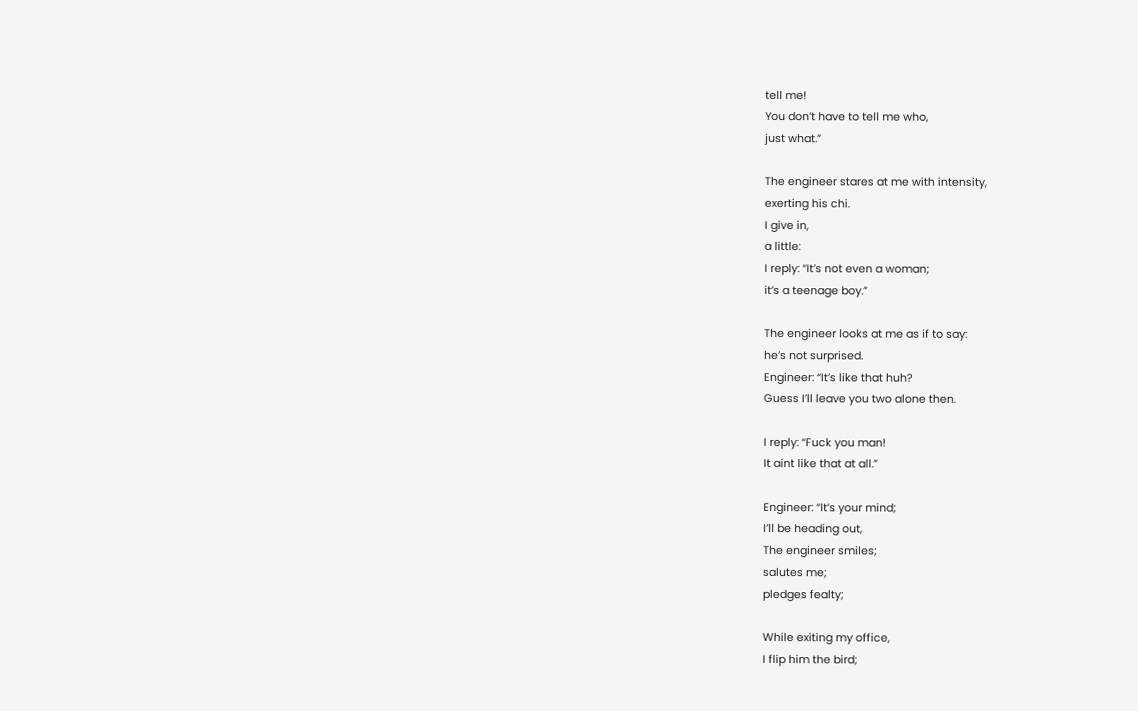tell me!
You don’t have to tell me who,
just what.”

The engineer stares at me with intensity,
exerting his chi.
I give in,
a little:
I reply: “It’s not even a woman;
it’s a teenage boy.”

The engineer looks at me as if to say:
he’s not surprised.
Engineer: “It’s like that huh?
Guess I’ll leave you two alone then.

I reply: “Fuck you man!
It aint like that at all.”

Engineer: “It’s your mind;
I’ll be heading out,
The engineer smiles;
salutes me;
pledges fealty;

While exiting my office,
I flip him the bird;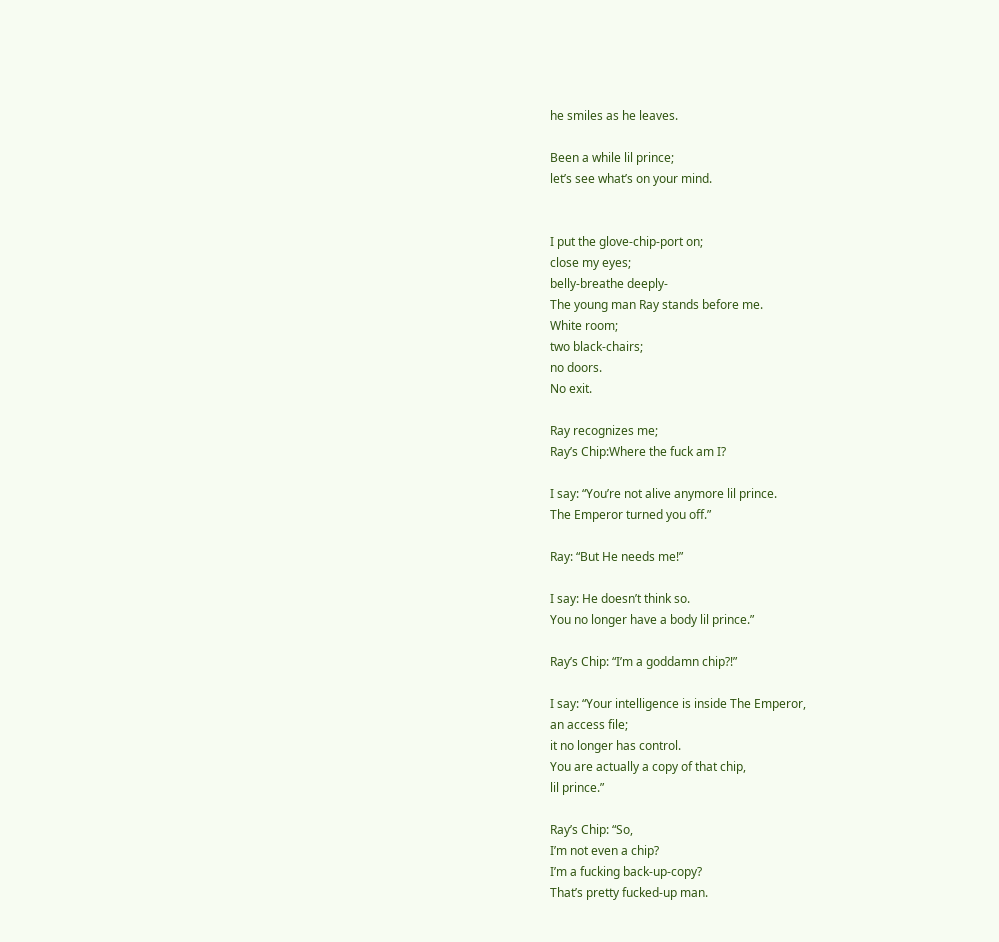he smiles as he leaves.

Been a while lil prince;
let’s see what’s on your mind.


I put the glove-chip-port on;
close my eyes;
belly-breathe deeply-
The young man Ray stands before me.
White room;
two black-chairs;
no doors.
No exit.

Ray recognizes me;
Ray’s Chip:Where the fuck am I?

I say: “You’re not alive anymore lil prince.
The Emperor turned you off.”

Ray: “But He needs me!”

I say: He doesn’t think so.
You no longer have a body lil prince.”

Ray’s Chip: “I’m a goddamn chip?!”

I say: “Your intelligence is inside The Emperor,
an access file;
it no longer has control.
You are actually a copy of that chip,
lil prince.”

Ray’s Chip: “So,
I’m not even a chip?
I’m a fucking back-up-copy?
That’s pretty fucked-up man.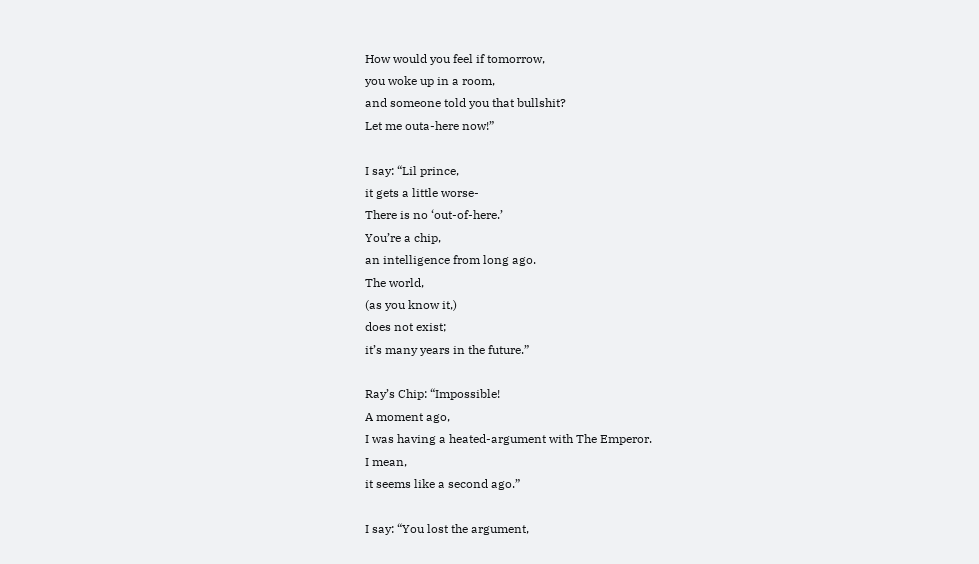How would you feel if tomorrow,
you woke up in a room,
and someone told you that bullshit?
Let me outa-here now!”

I say: “Lil prince,
it gets a little worse-
There is no ‘out-of-here.’
You’re a chip,
an intelligence from long ago.
The world,
(as you know it,)
does not exist;
it’s many years in the future.”

Ray’s Chip: “Impossible!
A moment ago,
I was having a heated-argument with The Emperor.
I mean,
it seems like a second ago.”

I say: “You lost the argument,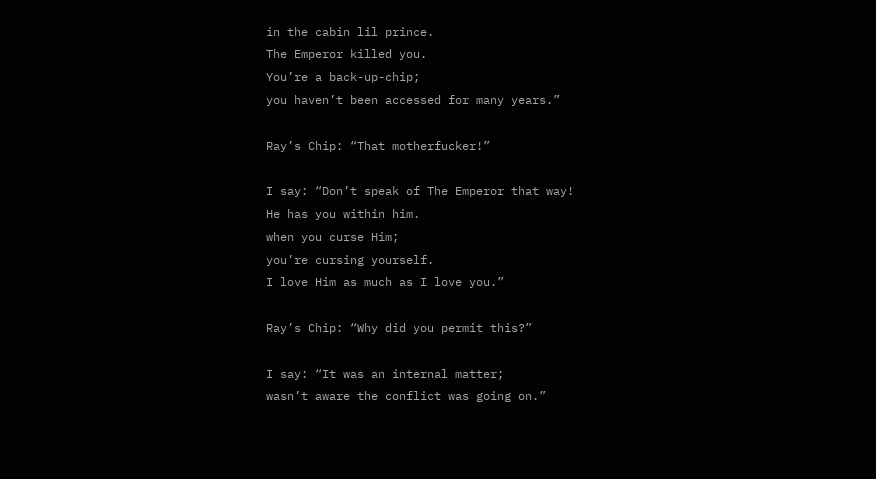in the cabin lil prince.
The Emperor killed you.
You’re a back-up-chip;
you haven’t been accessed for many years.”

Ray’s Chip: “That motherfucker!”

I say: “Don’t speak of The Emperor that way!
He has you within him.
when you curse Him;
you’re cursing yourself.
I love Him as much as I love you.”

Ray’s Chip: “Why did you permit this?”

I say: “It was an internal matter;
wasn’t aware the conflict was going on.”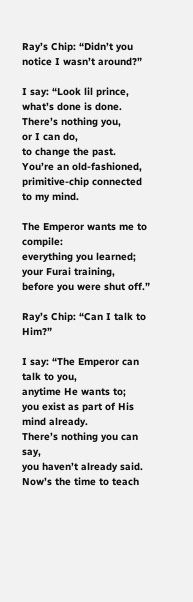Ray’s Chip: “Didn’t you notice I wasn’t around?”

I say: “Look lil prince,
what’s done is done.
There’s nothing you,
or I can do,
to change the past.
You’re an old-fashioned,
primitive-chip connected to my mind.

The Emperor wants me to compile:
everything you learned;
your Furai training,
before you were shut off.”

Ray’s Chip: “Can I talk to Him?”

I say: “The Emperor can talk to you,
anytime He wants to;
you exist as part of His mind already.
There’s nothing you can say,
you haven’t already said.
Now’s the time to teach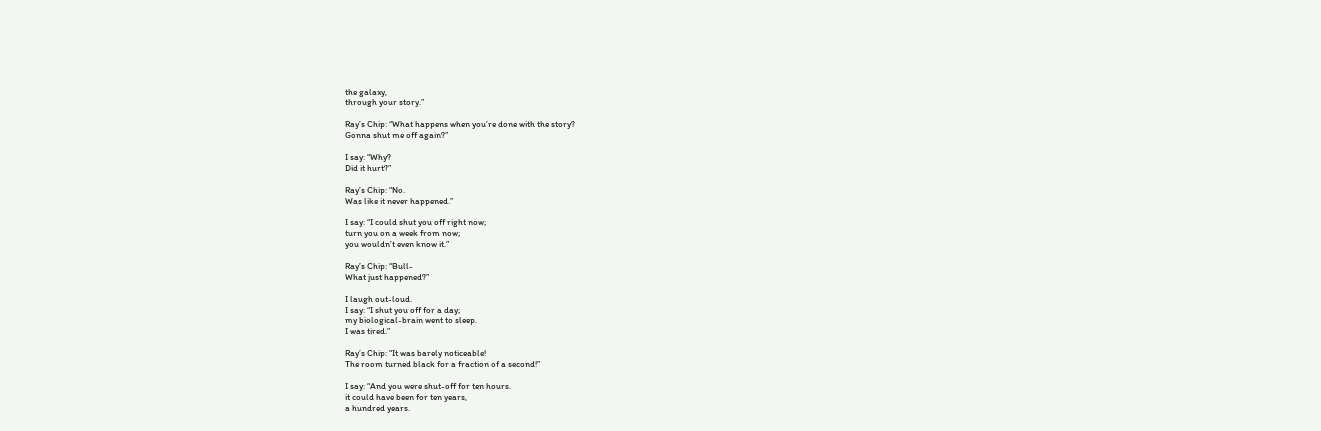the galaxy,
through your story.”

Ray’s Chip: “What happens when you’re done with the story?
Gonna shut me off again?”

I say: “Why?
Did it hurt?”

Ray’s Chip: “No.
Was like it never happened.”

I say: “I could shut you off right now;
turn you on a week from now;
you wouldn’t even know it.”

Ray’s Chip: “Bull-
What just happened?”

I laugh out-loud.
I say: “I shut you off for a day;
my biological-brain went to sleep.
I was tired.”

Ray’s Chip: “It was barely noticeable!
The room turned black for a fraction of a second!”

I say: “And you were shut-off for ten hours.
it could have been for ten years,
a hundred years.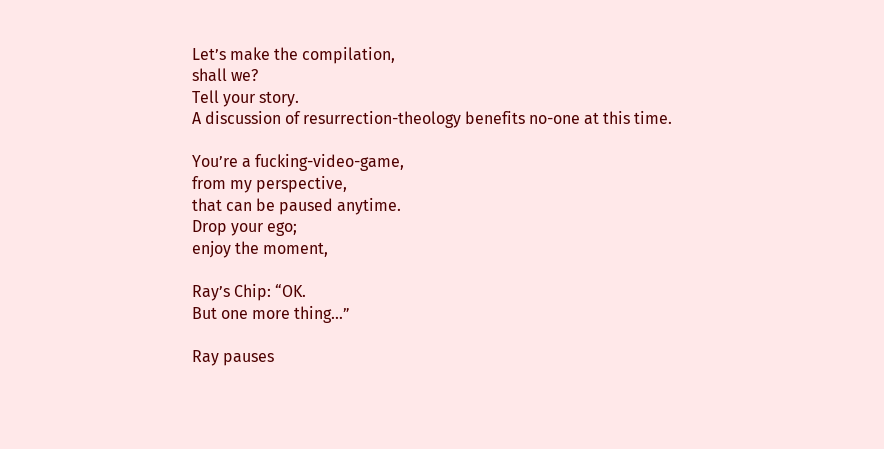Let’s make the compilation,
shall we?
Tell your story.
A discussion of resurrection-theology benefits no-one at this time.

You’re a fucking-video-game,
from my perspective,
that can be paused anytime.
Drop your ego;
enjoy the moment,

Ray’s Chip: “OK.
But one more thing…”

Ray pauses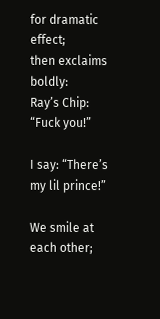for dramatic effect;
then exclaims boldly:
Ray’s Chip: “Fuck you!”

I say: “There’s my lil prince!”

We smile at each other;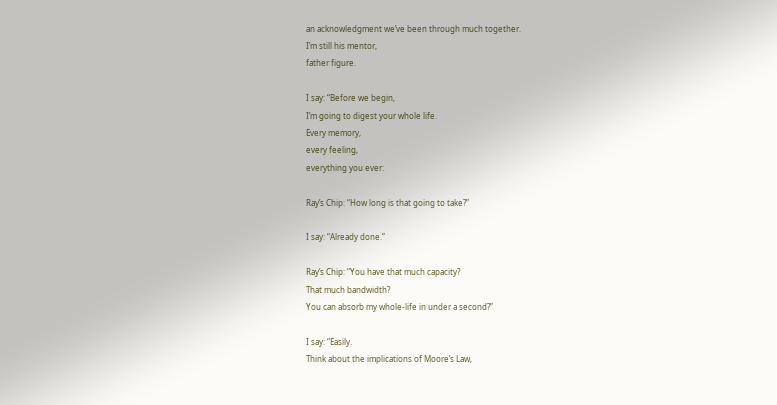an acknowledgment we’ve been through much together.
I’m still his mentor,
father figure.

I say: “Before we begin,
I’m going to digest your whole life.
Every memory,
every feeling,
everything you ever:

Ray’s Chip: “How long is that going to take?”

I say: “Already done.”

Ray’s Chip: “You have that much capacity?
That much bandwidth?
You can absorb my whole-life in under a second?”

I say: “Easily.
Think about the implications of Moore’s Law,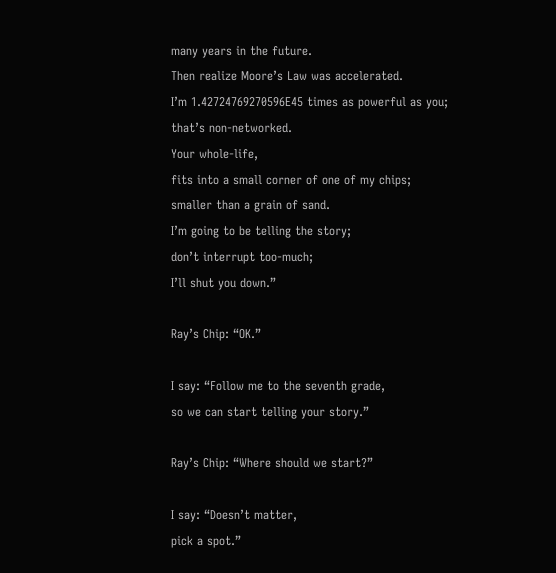many years in the future.
Then realize Moore’s Law was accelerated.
I’m 1.42724769270596E45 times as powerful as you;
that’s non-networked.
Your whole-life,
fits into a small corner of one of my chips;
smaller than a grain of sand.
I’m going to be telling the story;
don’t interrupt too-much;
I’ll shut you down.”

Ray’s Chip: “OK.”

I say: “Follow me to the seventh grade,
so we can start telling your story.”

Ray’s Chip: “Where should we start?”

I say: “Doesn’t matter,
pick a spot.”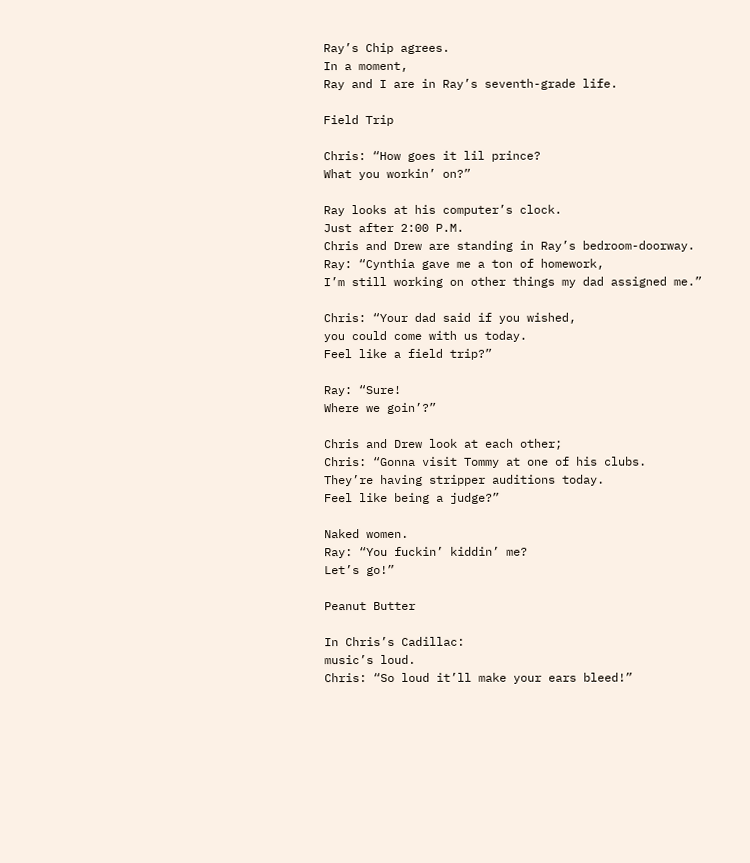Ray’s Chip agrees.
In a moment,
Ray and I are in Ray’s seventh-grade life.

Field Trip

Chris: “How goes it lil prince?
What you workin’ on?”

Ray looks at his computer’s clock.
Just after 2:00 P.M.
Chris and Drew are standing in Ray’s bedroom-doorway.
Ray: “Cynthia gave me a ton of homework,
I’m still working on other things my dad assigned me.”

Chris: “Your dad said if you wished,
you could come with us today.
Feel like a field trip?”

Ray: “Sure!
Where we goin’?”

Chris and Drew look at each other;
Chris: “Gonna visit Tommy at one of his clubs.
They’re having stripper auditions today.
Feel like being a judge?”

Naked women.
Ray: “You fuckin’ kiddin’ me?
Let’s go!”

Peanut Butter

In Chris’s Cadillac:
music’s loud.
Chris: “So loud it’ll make your ears bleed!”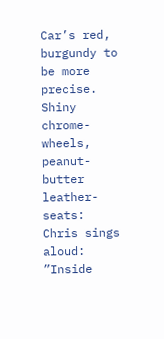Car’s red,
burgundy to be more precise.
Shiny chrome-wheels,
peanut-butter leather-seats:
Chris sings aloud: ”Inside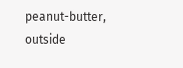peanut-butter,
outside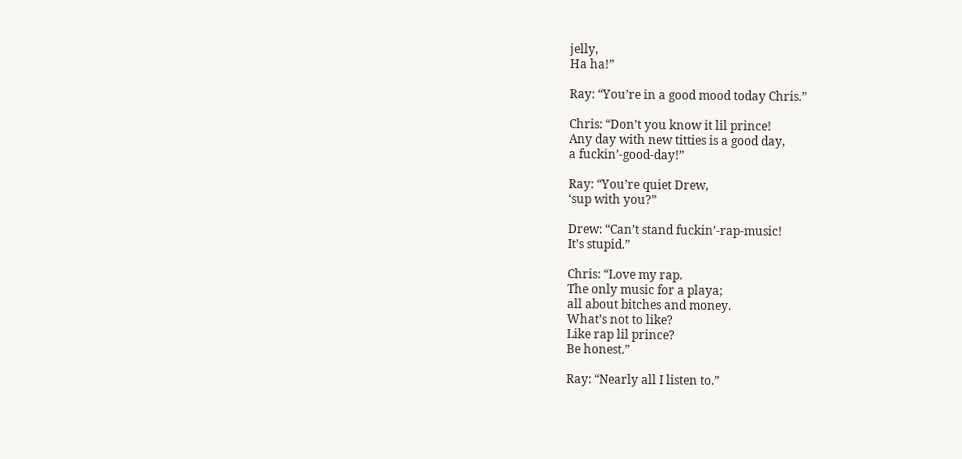jelly,
Ha ha!”

Ray: “You’re in a good mood today Chris.”

Chris: “Don’t you know it lil prince!
Any day with new titties is a good day,
a fuckin’-good-day!”

Ray: “You’re quiet Drew,
‘sup with you?”

Drew: “Can’t stand fuckin’-rap-music!
It’s stupid.”

Chris: “Love my rap.
The only music for a playa;
all about bitches and money.
What’s not to like?
Like rap lil prince?
Be honest.”

Ray: “Nearly all I listen to.”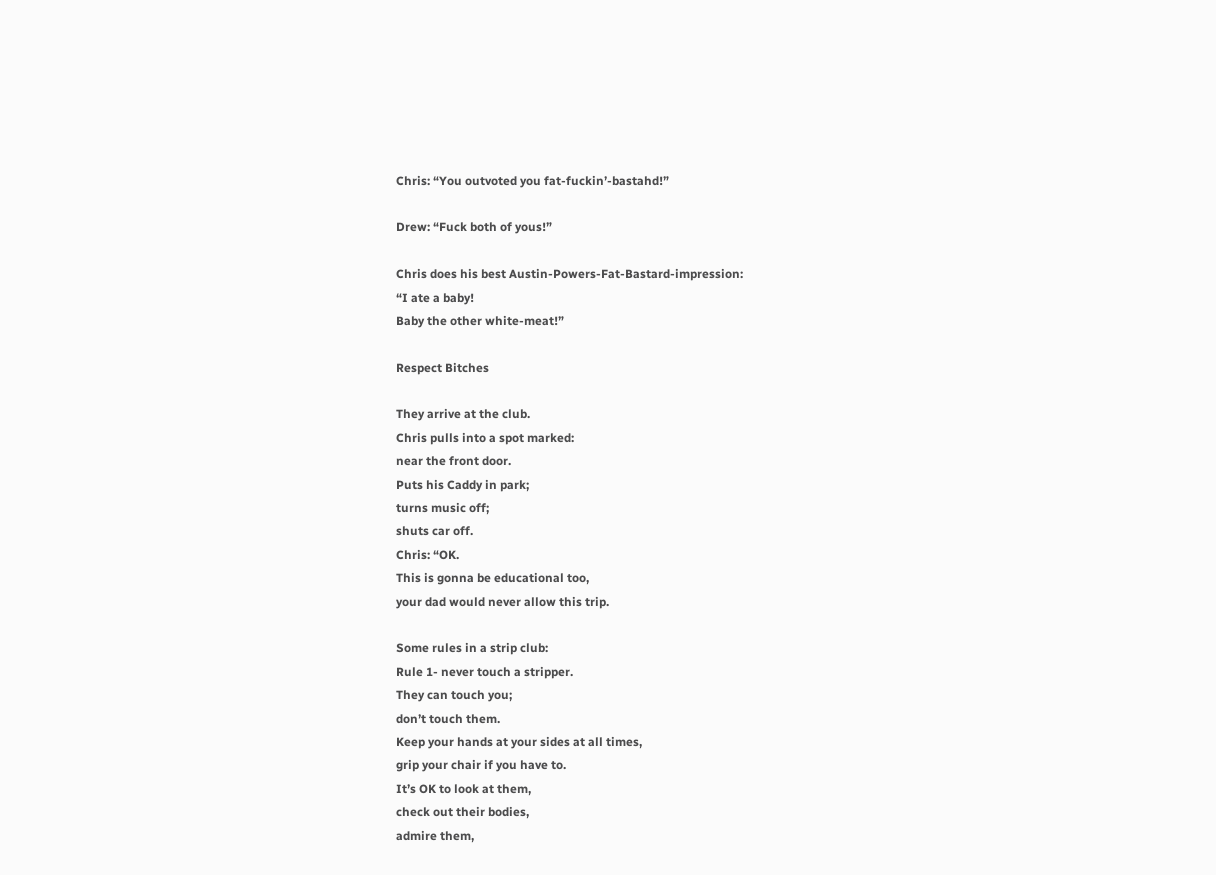Chris: “You outvoted you fat-fuckin’-bastahd!”

Drew: “Fuck both of yous!”

Chris does his best Austin-Powers-Fat-Bastard-impression:
“I ate a baby!
Baby the other white-meat!”

Respect Bitches

They arrive at the club.
Chris pulls into a spot marked:
near the front door.
Puts his Caddy in park;
turns music off;
shuts car off.
Chris: “OK.
This is gonna be educational too,
your dad would never allow this trip.

Some rules in a strip club:
Rule 1- never touch a stripper.
They can touch you;
don’t touch them.
Keep your hands at your sides at all times,
grip your chair if you have to.
It’s OK to look at them,
check out their bodies,
admire them,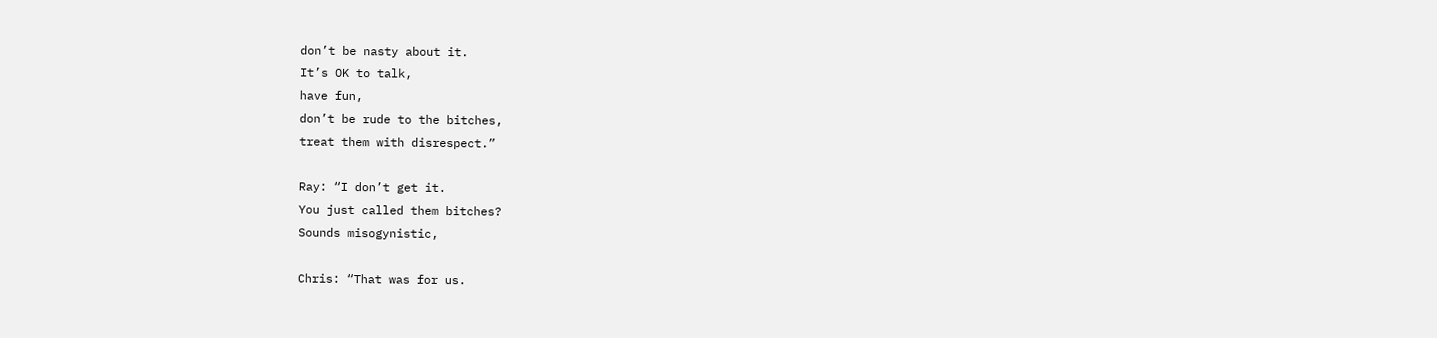don’t be nasty about it.
It’s OK to talk,
have fun,
don’t be rude to the bitches,
treat them with disrespect.”

Ray: “I don’t get it.
You just called them bitches?
Sounds misogynistic,

Chris: “That was for us.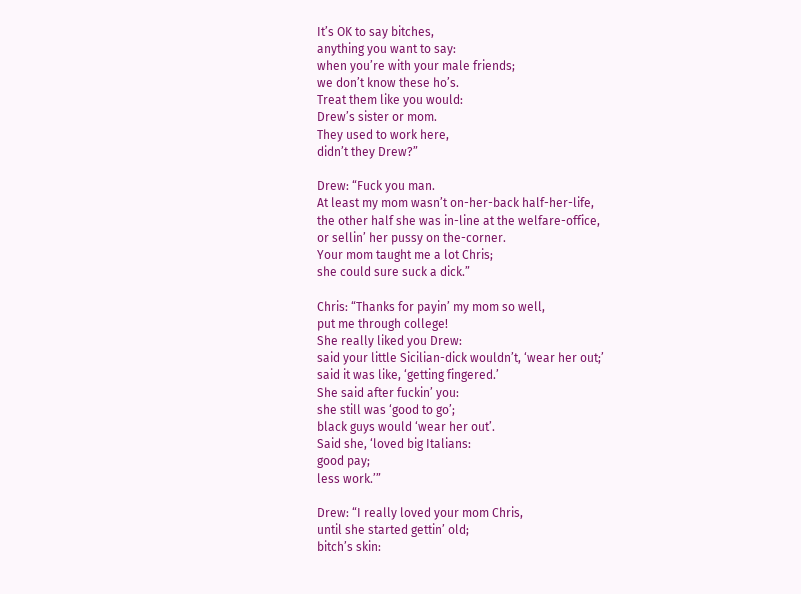It’s OK to say bitches,
anything you want to say:
when you’re with your male friends;
we don’t know these ho’s.
Treat them like you would:
Drew’s sister or mom.
They used to work here,
didn’t they Drew?”

Drew: “Fuck you man.
At least my mom wasn’t on-her-back half-her-life,
the other half she was in-line at the welfare-office,
or sellin’ her pussy on the-corner.
Your mom taught me a lot Chris;
she could sure suck a dick.”

Chris: “Thanks for payin’ my mom so well,
put me through college!
She really liked you Drew:
said your little Sicilian-dick wouldn’t, ‘wear her out;’
said it was like, ‘getting fingered.’
She said after fuckin’ you:
she still was ‘good to go’;
black guys would ‘wear her out’.
Said she, ‘loved big Italians:
good pay;
less work.’”

Drew: “I really loved your mom Chris,
until she started gettin’ old;
bitch’s skin: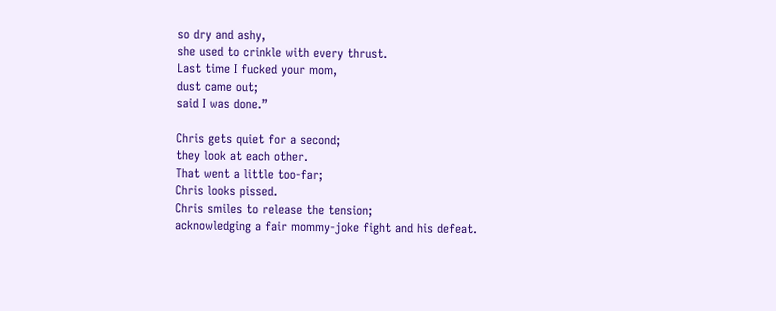so dry and ashy,
she used to crinkle with every thrust.
Last time I fucked your mom,
dust came out;
said I was done.”

Chris gets quiet for a second;
they look at each other.
That went a little too-far;
Chris looks pissed.
Chris smiles to release the tension;
acknowledging a fair mommy-joke fight and his defeat.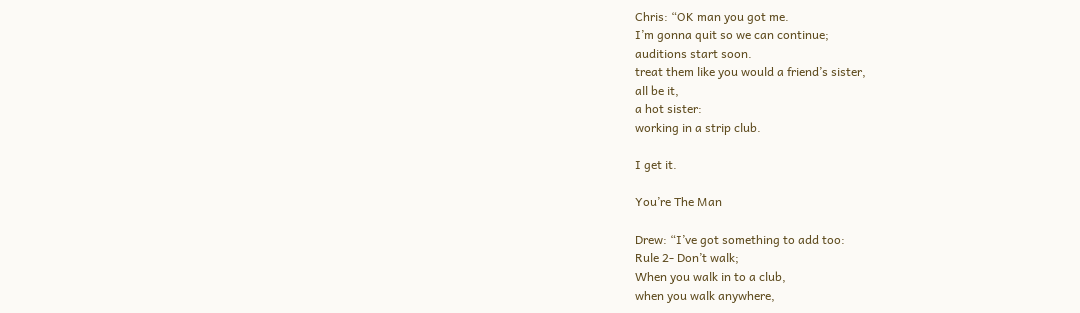Chris: “OK man you got me.
I’m gonna quit so we can continue;
auditions start soon.
treat them like you would a friend’s sister,
all be it,
a hot sister:
working in a strip club.

I get it.

You’re The Man

Drew: “I’ve got something to add too:
Rule 2- Don’t walk;
When you walk in to a club,
when you walk anywhere,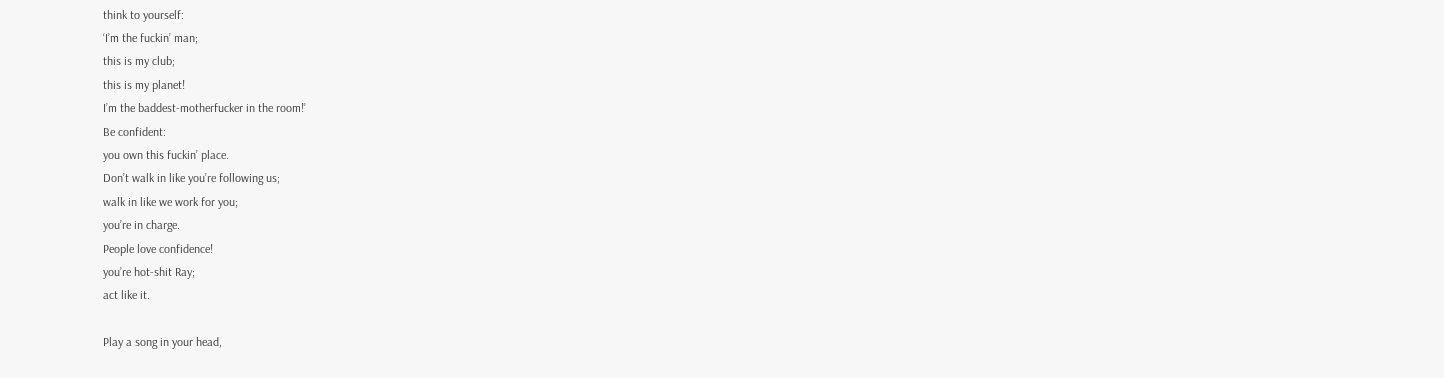think to yourself:
‘I’m the fuckin’ man;
this is my club;
this is my planet!
I’m the baddest-motherfucker in the room!’
Be confident:
you own this fuckin’ place.
Don’t walk in like you’re following us;
walk in like we work for you;
you’re in charge.
People love confidence!
you’re hot-shit Ray;
act like it.

Play a song in your head,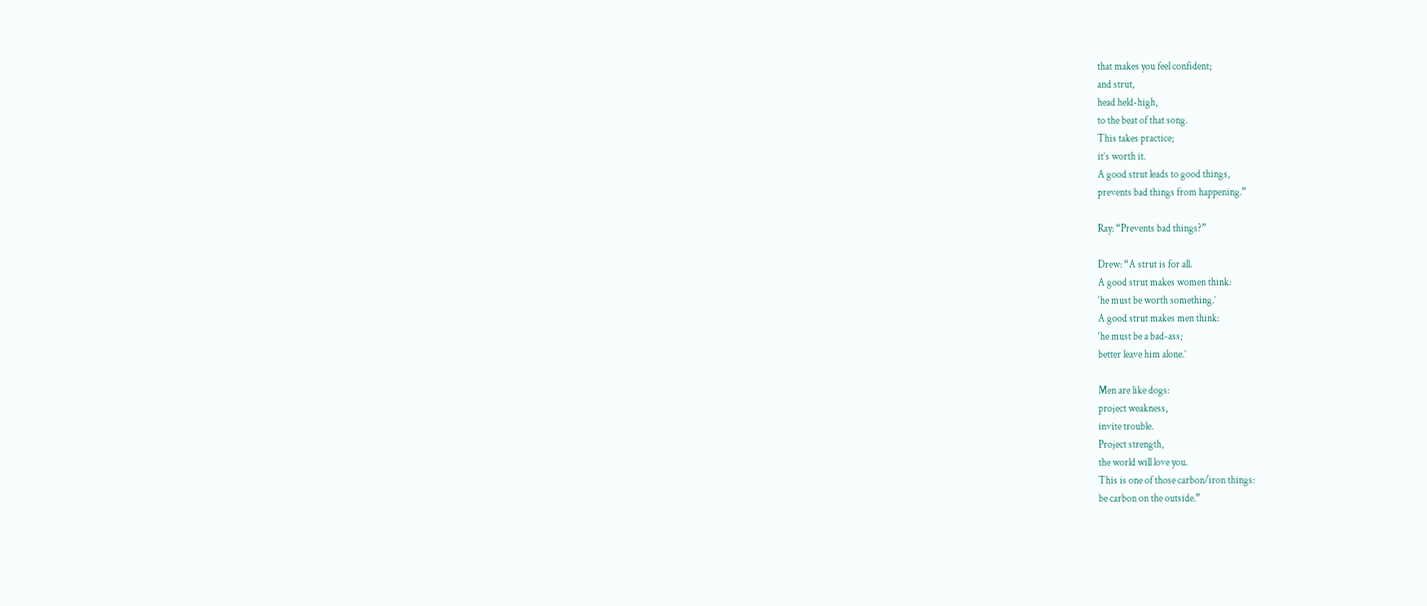that makes you feel confident;
and strut,
head held-high,
to the beat of that song.
This takes practice;
it’s worth it.
A good strut leads to good things,
prevents bad things from happening.”

Ray: “Prevents bad things?”

Drew: “A strut is for all.
A good strut makes women think:
‘he must be worth something.’
A good strut makes men think:
‘he must be a bad-ass;
better leave him alone.’

Men are like dogs:
project weakness,
invite trouble.
Project strength,
the world will love you.
This is one of those carbon/iron things:
be carbon on the outside.”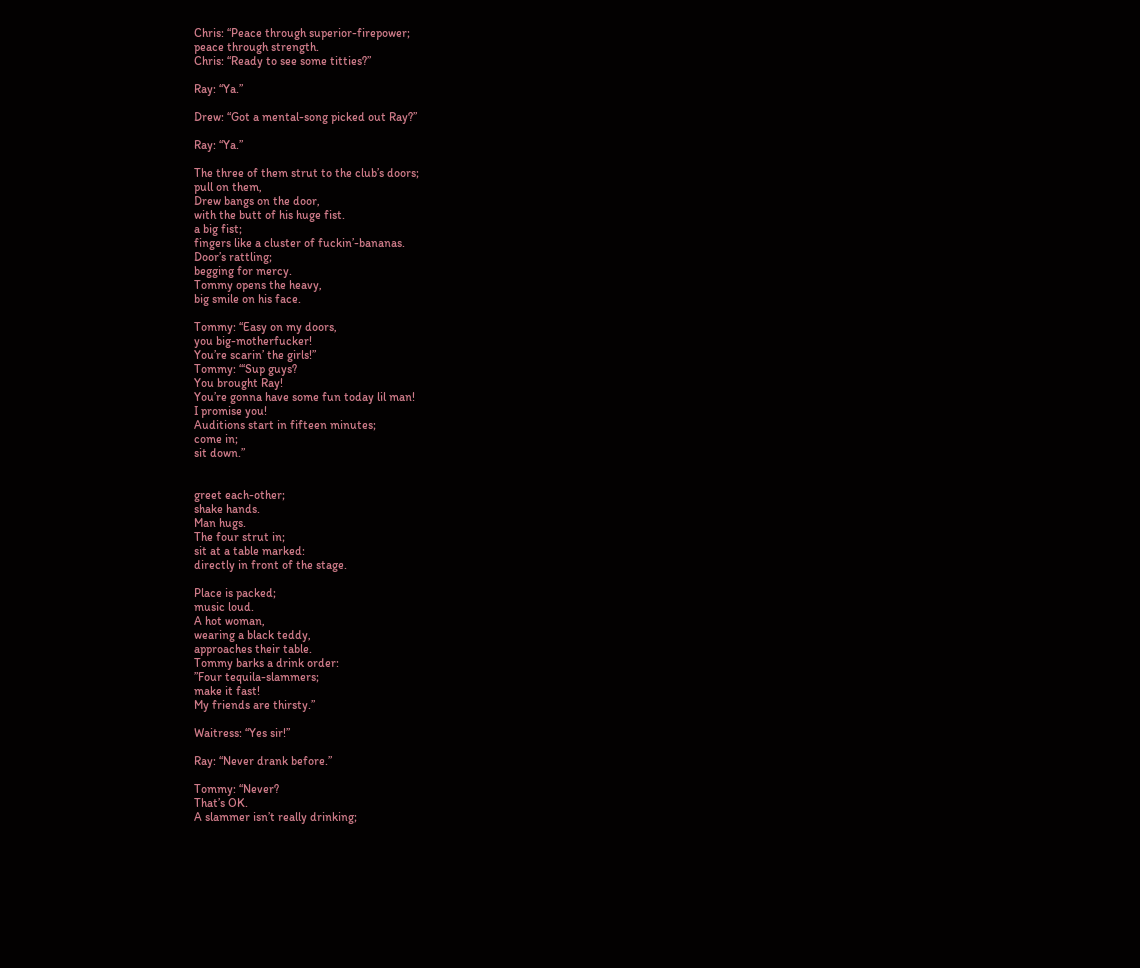Chris: “Peace through superior-firepower;
peace through strength.
Chris: “Ready to see some titties?”

Ray: “Ya.”

Drew: “Got a mental-song picked out Ray?”

Ray: “Ya.”

The three of them strut to the club’s doors;
pull on them,
Drew bangs on the door,
with the butt of his huge fist.
a big fist;
fingers like a cluster of fuckin’-bananas.
Door’s rattling;
begging for mercy.
Tommy opens the heavy,
big smile on his face.

Tommy: “Easy on my doors,
you big-motherfucker!
You’re scarin’ the girls!”
Tommy: “‘Sup guys?
You brought Ray!
You’re gonna have some fun today lil man!
I promise you!
Auditions start in fifteen minutes;
come in;
sit down.”


greet each-other;
shake hands.
Man hugs.
The four strut in;
sit at a table marked:
directly in front of the stage.

Place is packed;
music loud.
A hot woman,
wearing a black teddy,
approaches their table.
Tommy barks a drink order:
”Four tequila-slammers;
make it fast!
My friends are thirsty.”

Waitress: “Yes sir!”

Ray: “Never drank before.”

Tommy: “Never?
That’s OK.
A slammer isn’t really drinking;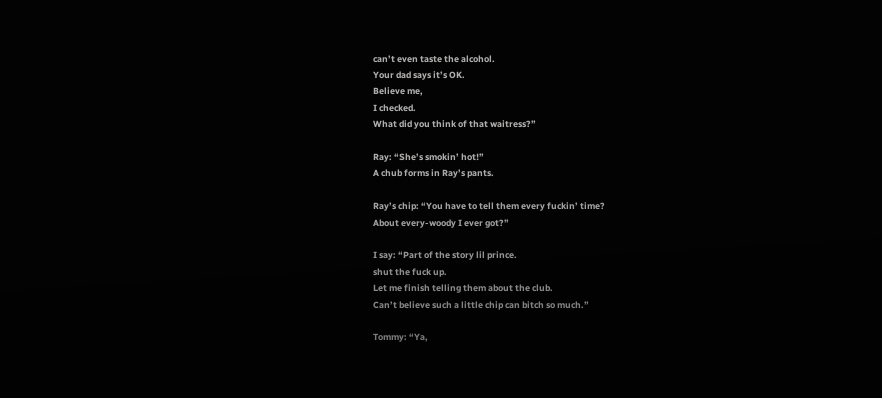can’t even taste the alcohol.
Your dad says it’s OK.
Believe me,
I checked.
What did you think of that waitress?”

Ray: “She’s smokin’ hot!”
A chub forms in Ray’s pants.

Ray’s chip: “You have to tell them every fuckin’ time?
About every-woody I ever got?”

I say: “Part of the story lil prince.
shut the fuck up.
Let me finish telling them about the club.
Can’t believe such a little chip can bitch so much.”

Tommy: “Ya,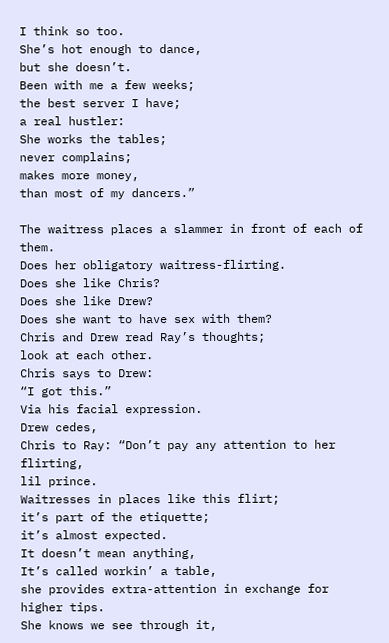I think so too.
She’s hot enough to dance,
but she doesn’t.
Been with me a few weeks;
the best server I have;
a real hustler:
She works the tables;
never complains;
makes more money,
than most of my dancers.”

The waitress places a slammer in front of each of them.
Does her obligatory waitress-flirting.
Does she like Chris?
Does she like Drew?
Does she want to have sex with them?
Chris and Drew read Ray’s thoughts;
look at each other.
Chris says to Drew:
“I got this.”
Via his facial expression.
Drew cedes,
Chris to Ray: “Don’t pay any attention to her flirting,
lil prince.
Waitresses in places like this flirt;
it’s part of the etiquette;
it’s almost expected.
It doesn’t mean anything,
It’s called workin’ a table,
she provides extra-attention in exchange for higher tips.
She knows we see through it,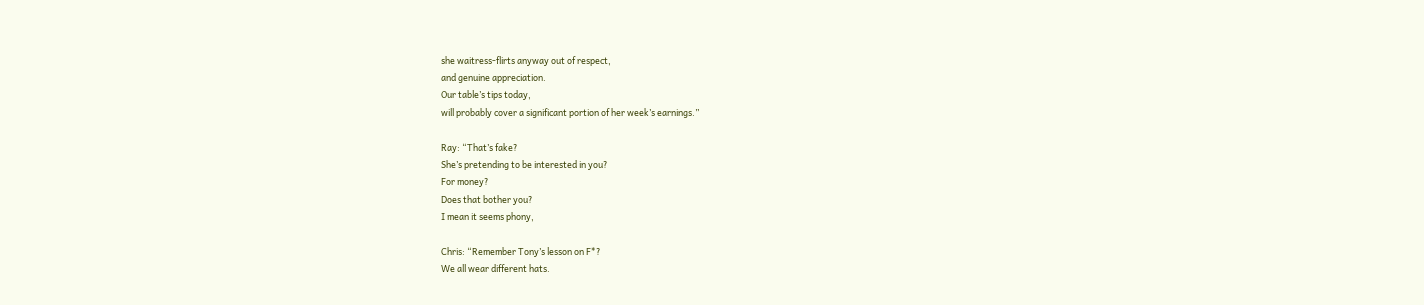she waitress-flirts anyway out of respect,
and genuine appreciation.
Our table’s tips today,
will probably cover a significant portion of her week’s earnings.”

Ray: “That’s fake?
She’s pretending to be interested in you?
For money?
Does that bother you?
I mean it seems phony,

Chris: “Remember Tony’s lesson on F*?
We all wear different hats.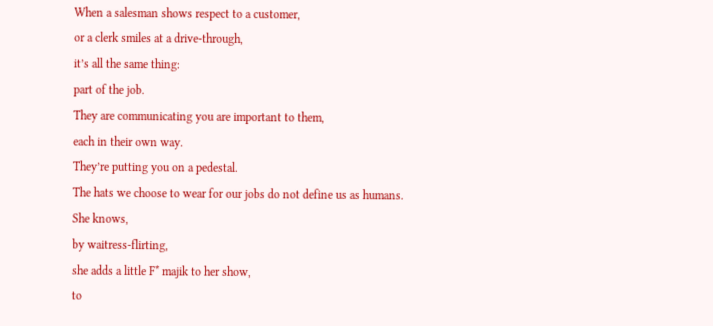When a salesman shows respect to a customer,
or a clerk smiles at a drive-through,
it’s all the same thing:
part of the job.
They are communicating you are important to them,
each in their own way.
They’re putting you on a pedestal.
The hats we choose to wear for our jobs do not define us as humans.
She knows,
by waitress-flirting,
she adds a little F* majik to her show,
to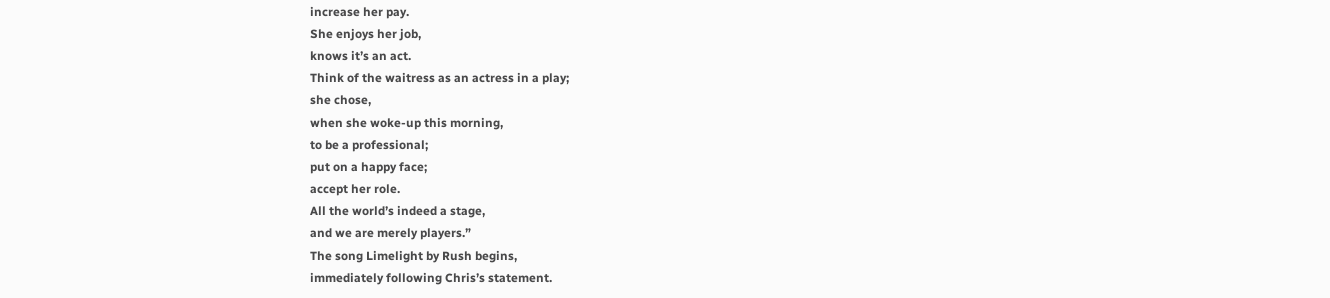increase her pay.
She enjoys her job,
knows it’s an act.
Think of the waitress as an actress in a play;
she chose,
when she woke-up this morning,
to be a professional;
put on a happy face;
accept her role.
All the world’s indeed a stage,
and we are merely players.”
The song Limelight by Rush begins,
immediately following Chris’s statement.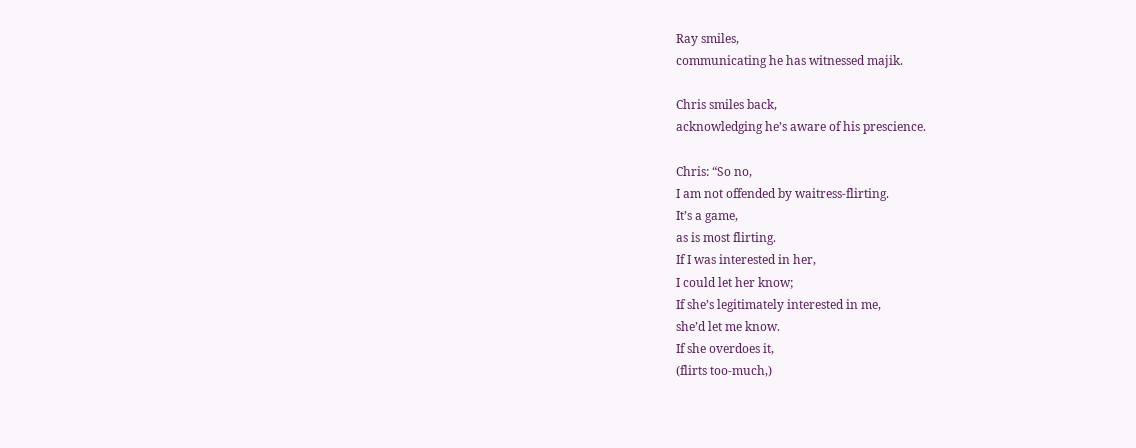Ray smiles,
communicating he has witnessed majik.

Chris smiles back,
acknowledging he’s aware of his prescience.

Chris: “So no,
I am not offended by waitress-flirting.
It’s a game,
as is most flirting.
If I was interested in her,
I could let her know;
If she’s legitimately interested in me,
she’d let me know.
If she overdoes it,
(flirts too-much,)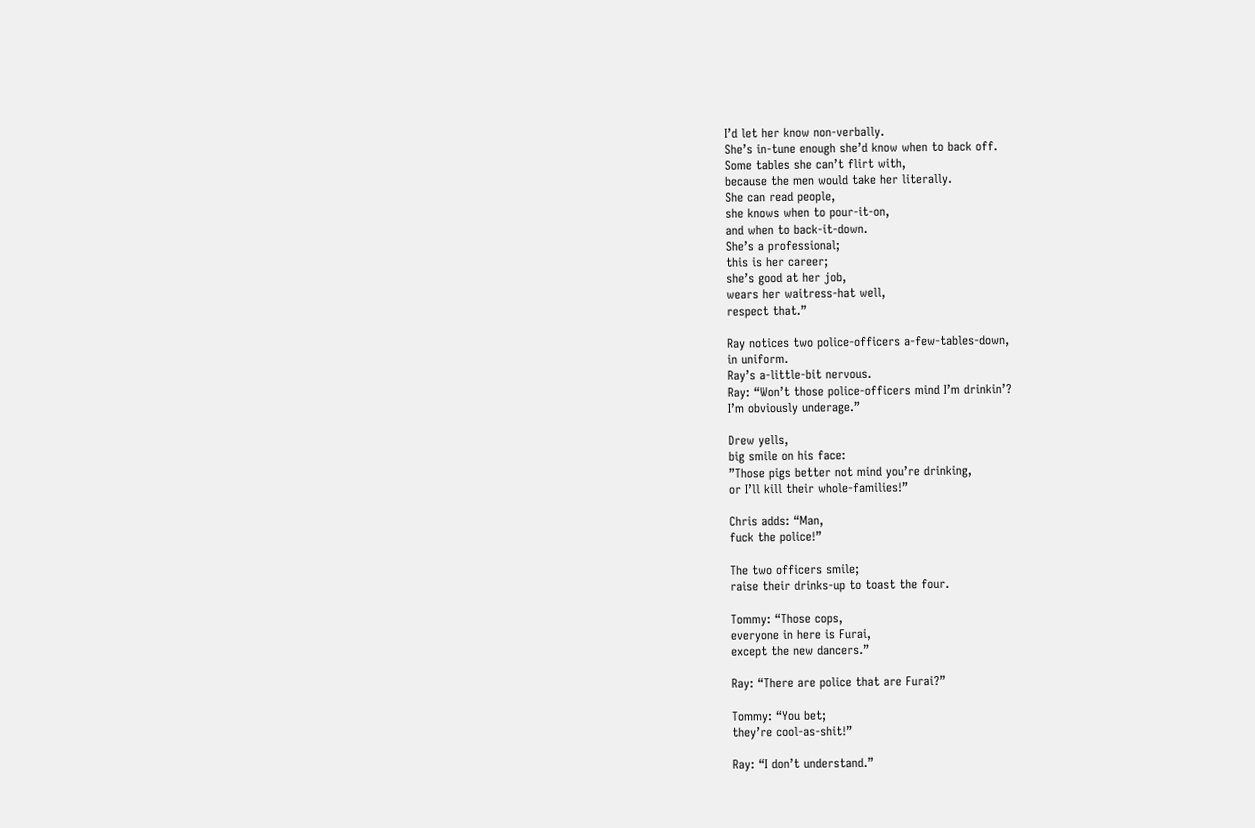I’d let her know non-verbally.
She’s in-tune enough she’d know when to back off.
Some tables she can’t flirt with,
because the men would take her literally.
She can read people,
she knows when to pour-it-on,
and when to back-it-down.
She’s a professional;
this is her career;
she’s good at her job,
wears her waitress-hat well,
respect that.”

Ray notices two police-officers a-few-tables-down,
in uniform.
Ray’s a-little-bit nervous.
Ray: “Won’t those police-officers mind I’m drinkin’?
I’m obviously underage.”

Drew yells,
big smile on his face:
”Those pigs better not mind you’re drinking,
or I’ll kill their whole-families!”

Chris adds: “Man,
fuck the police!”

The two officers smile;
raise their drinks-up to toast the four.

Tommy: “Those cops,
everyone in here is Furai,
except the new dancers.”

Ray: “There are police that are Furai?”

Tommy: “You bet;
they’re cool-as-shit!”

Ray: “I don’t understand.”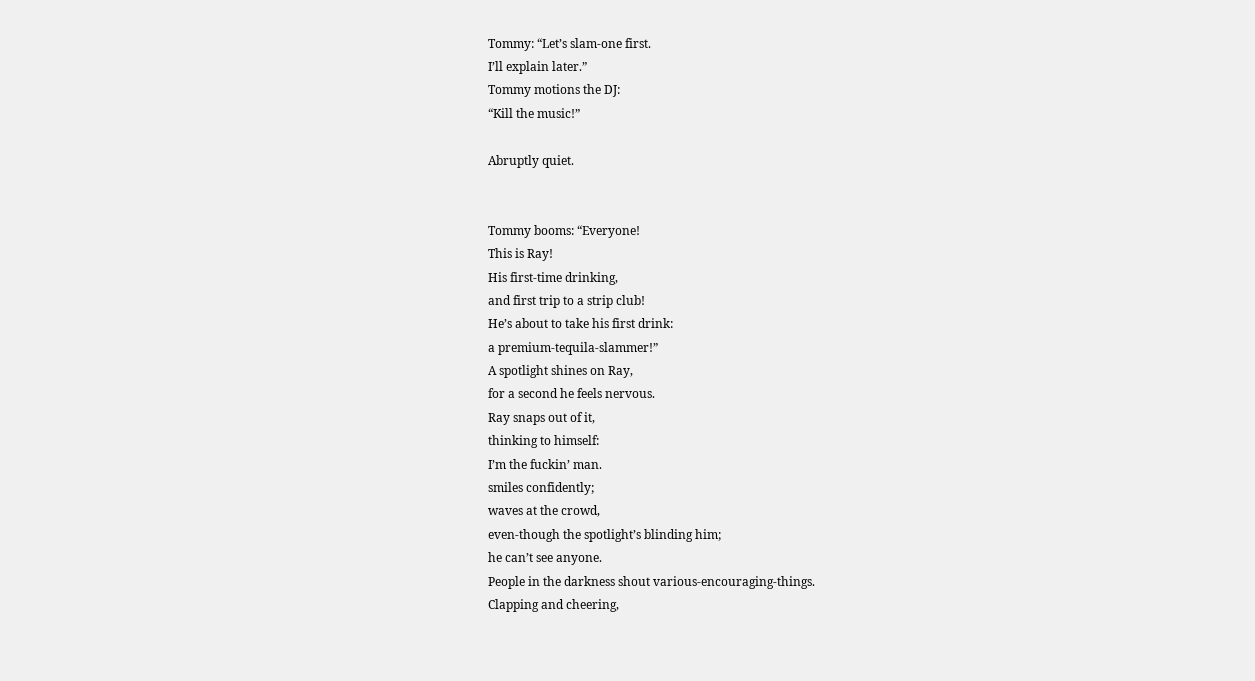Tommy: “Let’s slam-one first.
I’ll explain later.”
Tommy motions the DJ:
“Kill the music!”

Abruptly quiet.


Tommy booms: “Everyone!
This is Ray!
His first-time drinking,
and first trip to a strip club!
He’s about to take his first drink:
a premium-tequila-slammer!”
A spotlight shines on Ray,
for a second he feels nervous.
Ray snaps out of it,
thinking to himself:
I’m the fuckin’ man.
smiles confidently;
waves at the crowd,
even-though the spotlight’s blinding him;
he can’t see anyone.
People in the darkness shout various-encouraging-things.
Clapping and cheering,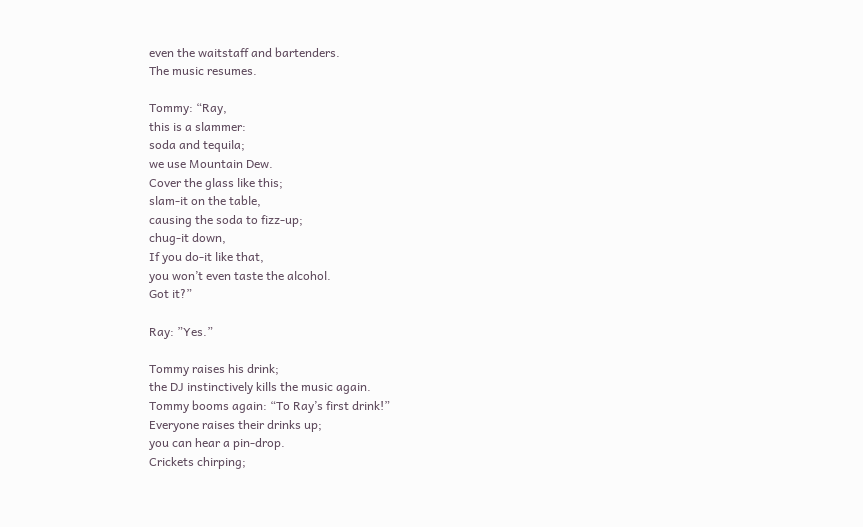even the waitstaff and bartenders.
The music resumes.

Tommy: “Ray,
this is a slammer:
soda and tequila;
we use Mountain Dew.
Cover the glass like this;
slam-it on the table,
causing the soda to fizz-up;
chug-it down,
If you do-it like that,
you won’t even taste the alcohol.
Got it?”

Ray: ”Yes.”

Tommy raises his drink;
the DJ instinctively kills the music again.
Tommy booms again: “To Ray’s first drink!”
Everyone raises their drinks up;
you can hear a pin-drop.
Crickets chirping;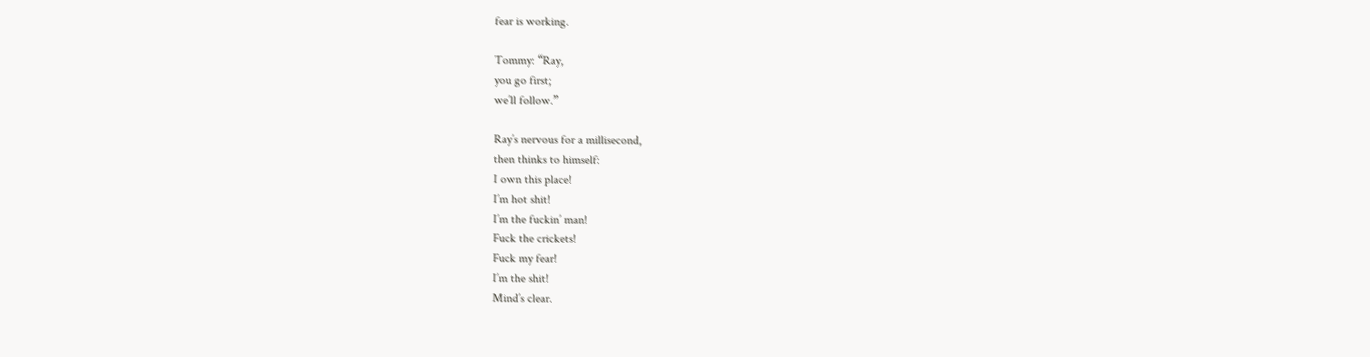fear is working.

Tommy: “Ray,
you go first;
we’ll follow.”

Ray’s nervous for a millisecond,
then thinks to himself:
I own this place!
I’m hot shit!
I’m the fuckin’ man!
Fuck the crickets!
Fuck my fear!
I’m the shit!
Mind’s clear.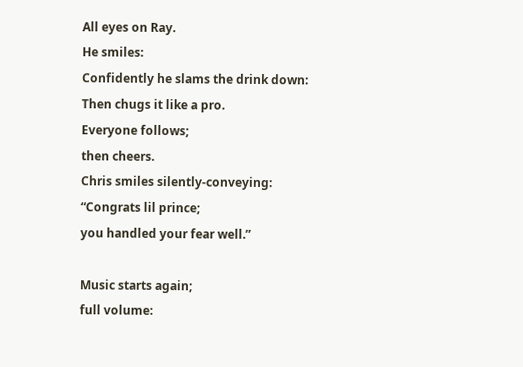All eyes on Ray.
He smiles:
Confidently he slams the drink down:
Then chugs it like a pro.
Everyone follows;
then cheers.
Chris smiles silently-conveying:
“Congrats lil prince;
you handled your fear well.”

Music starts again;
full volume: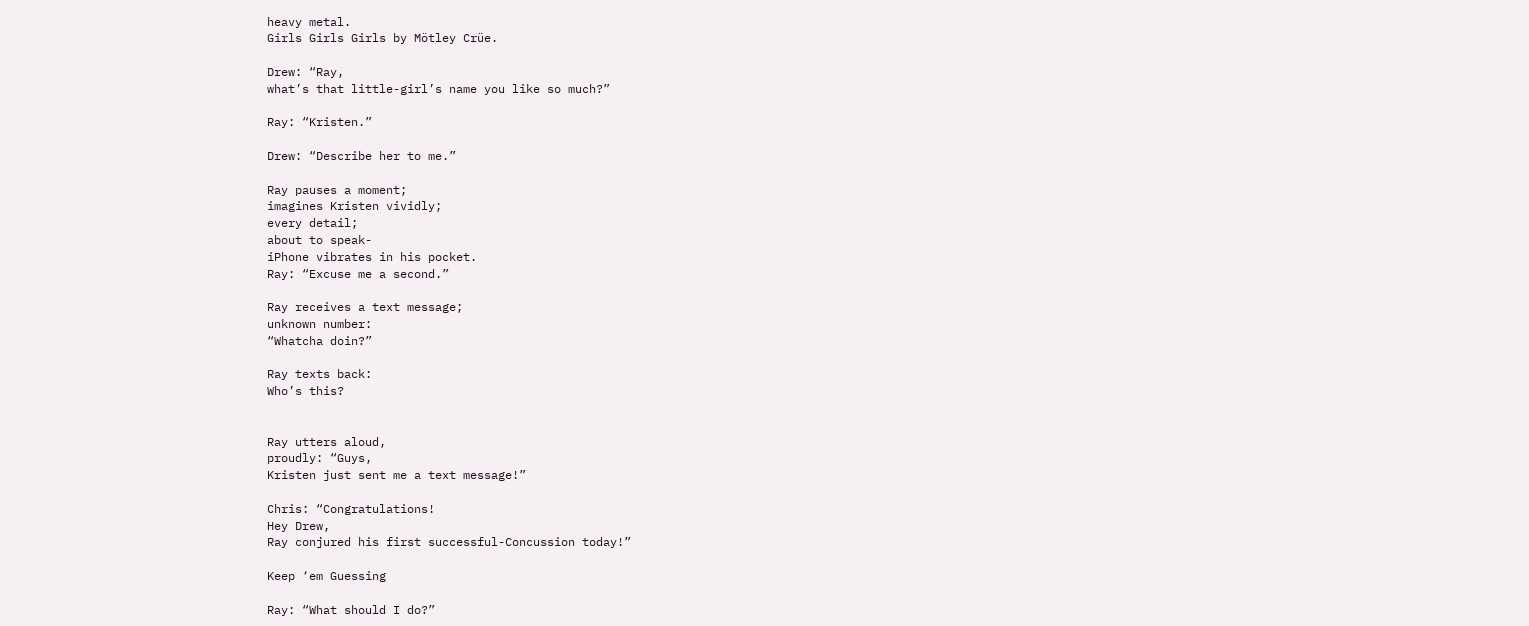heavy metal.
Girls Girls Girls by Mötley Crüe.

Drew: “Ray,
what’s that little-girl’s name you like so much?”

Ray: “Kristen.”

Drew: “Describe her to me.”

Ray pauses a moment;
imagines Kristen vividly;
every detail;
about to speak-
iPhone vibrates in his pocket.
Ray: “Excuse me a second.”

Ray receives a text message;
unknown number:
“Whatcha doin?”

Ray texts back:
Who’s this?


Ray utters aloud,
proudly: “Guys,
Kristen just sent me a text message!”

Chris: “Congratulations!
Hey Drew,
Ray conjured his first successful-Concussion today!”

Keep ‘em Guessing

Ray: “What should I do?”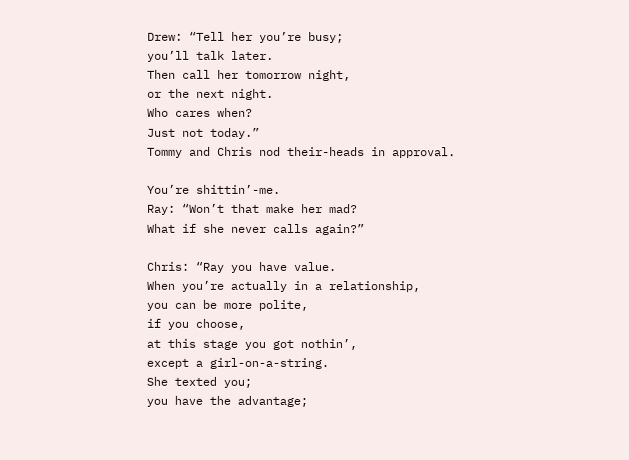Drew: “Tell her you’re busy;
you’ll talk later.
Then call her tomorrow night,
or the next night.
Who cares when?
Just not today.”
Tommy and Chris nod their-heads in approval.

You’re shittin’-me.
Ray: “Won’t that make her mad?
What if she never calls again?”

Chris: “Ray you have value.
When you’re actually in a relationship,
you can be more polite,
if you choose,
at this stage you got nothin’,
except a girl-on-a-string.
She texted you;
you have the advantage;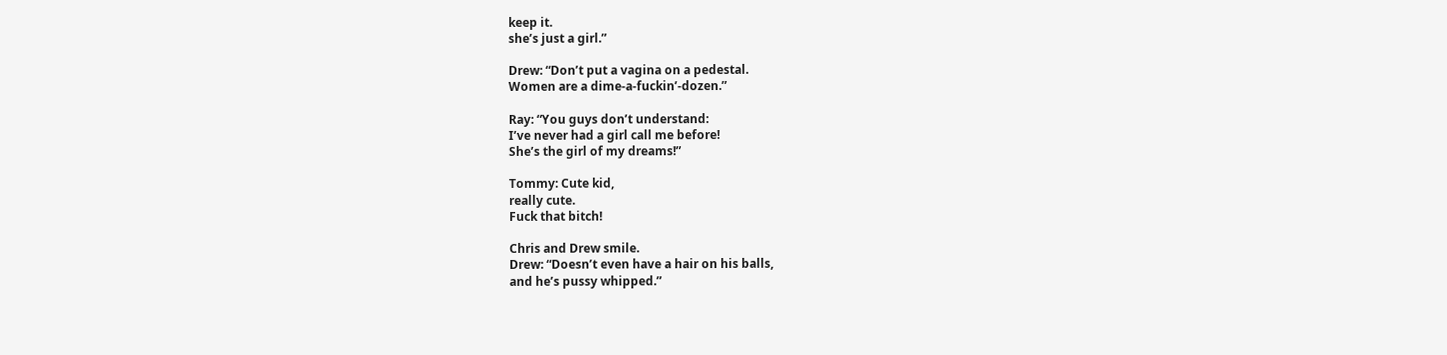keep it.
she’s just a girl.”

Drew: “Don’t put a vagina on a pedestal.
Women are a dime-a-fuckin’-dozen.”

Ray: “You guys don’t understand:
I’ve never had a girl call me before!
She’s the girl of my dreams!”

Tommy: Cute kid,
really cute.
Fuck that bitch!

Chris and Drew smile.
Drew: “Doesn’t even have a hair on his balls,
and he’s pussy whipped.”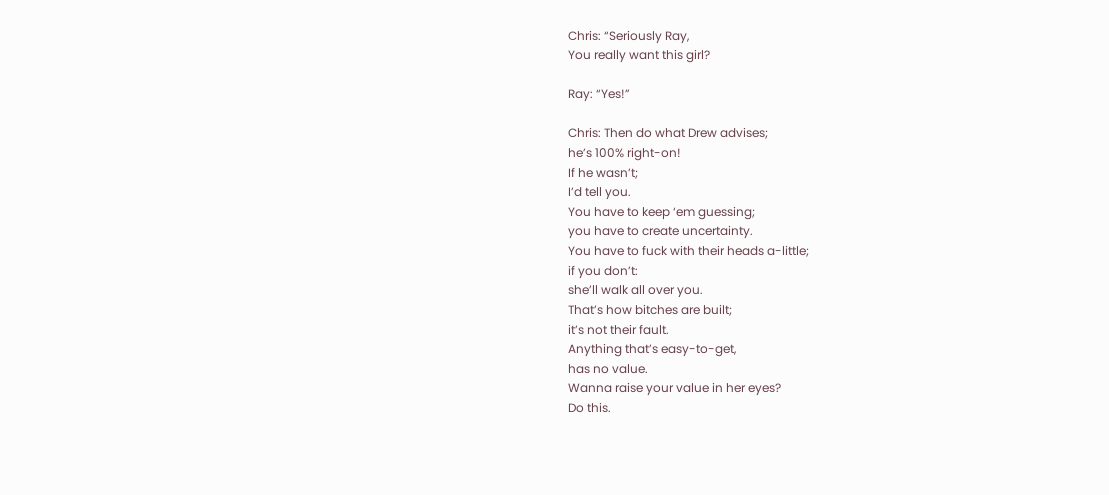Chris: “Seriously Ray,
You really want this girl?

Ray: “Yes!”

Chris: Then do what Drew advises;
he’s 100% right-on!
If he wasn’t;
I’d tell you.
You have to keep ‘em guessing;
you have to create uncertainty.
You have to fuck with their heads a-little;
if you don’t:
she’ll walk all over you.
That’s how bitches are built;
it’s not their fault.
Anything that’s easy-to-get,
has no value.
Wanna raise your value in her eyes?
Do this.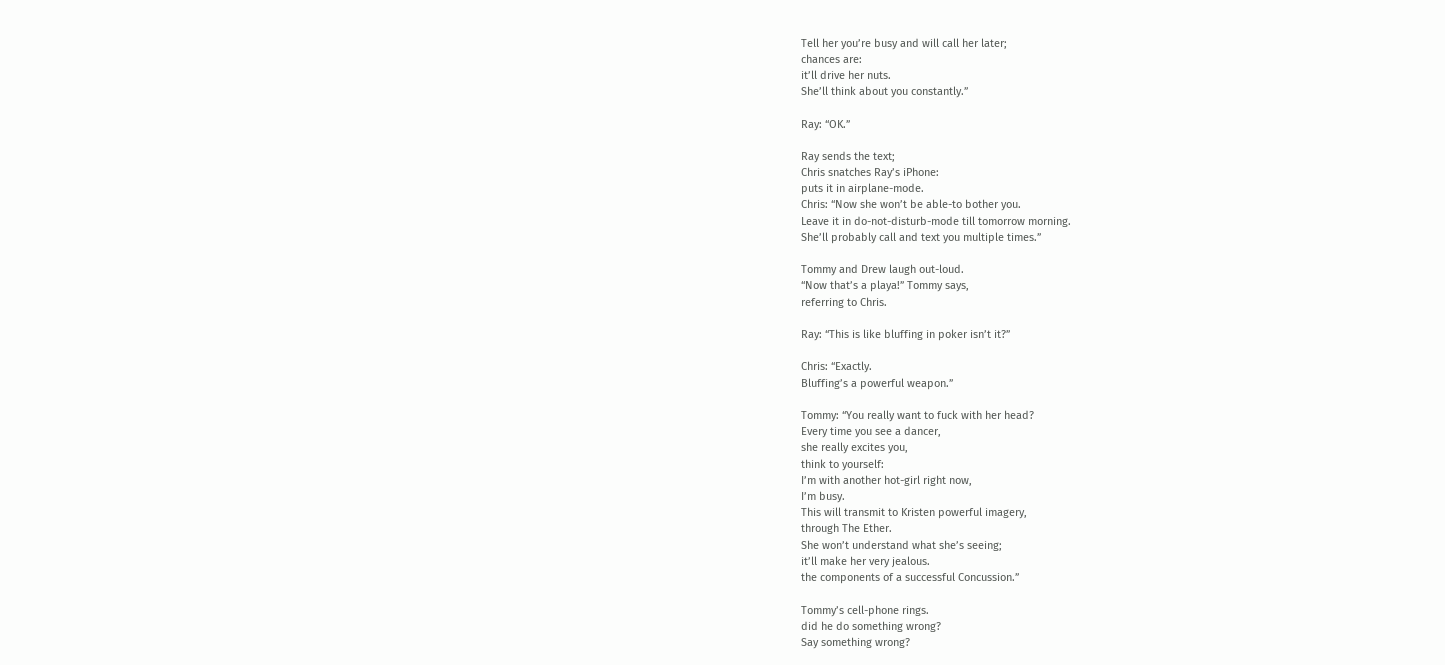Tell her you’re busy and will call her later;
chances are:
it’ll drive her nuts.
She’ll think about you constantly.”

Ray: “OK.”

Ray sends the text;
Chris snatches Ray’s iPhone:
puts it in airplane-mode.
Chris: “Now she won’t be able-to bother you.
Leave it in do-not-disturb-mode till tomorrow morning.
She’ll probably call and text you multiple times.”

Tommy and Drew laugh out-loud.
“Now that’s a playa!” Tommy says,
referring to Chris.

Ray: “This is like bluffing in poker isn’t it?”

Chris: “Exactly.
Bluffing’s a powerful weapon.”

Tommy: “You really want to fuck with her head?
Every time you see a dancer,
she really excites you,
think to yourself:
I’m with another hot-girl right now,
I’m busy.
This will transmit to Kristen powerful imagery,
through The Ether.
She won’t understand what she’s seeing;
it’ll make her very jealous.
the components of a successful Concussion.”

Tommy’s cell-phone rings.
did he do something wrong?
Say something wrong?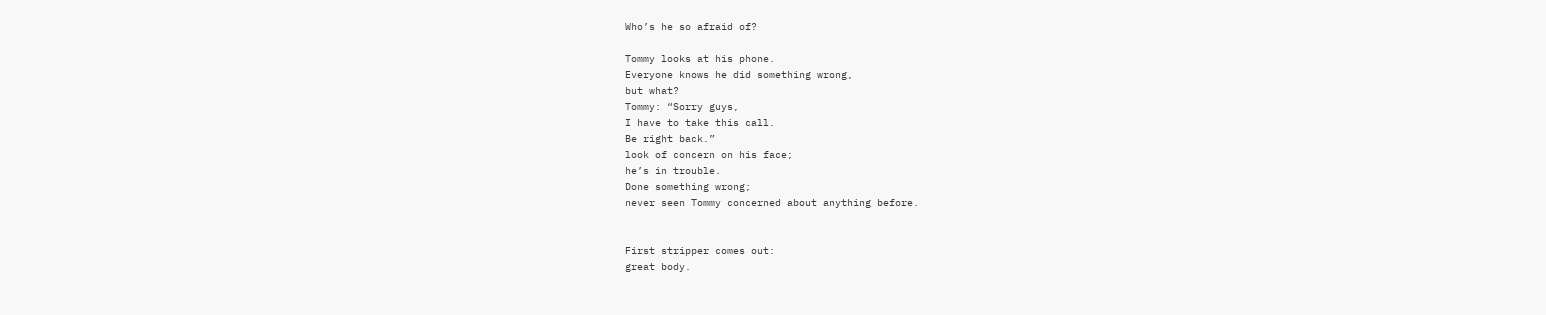Who’s he so afraid of?

Tommy looks at his phone.
Everyone knows he did something wrong,
but what?
Tommy: “Sorry guys,
I have to take this call.
Be right back.”
look of concern on his face;
he’s in trouble.
Done something wrong;
never seen Tommy concerned about anything before.


First stripper comes out:
great body.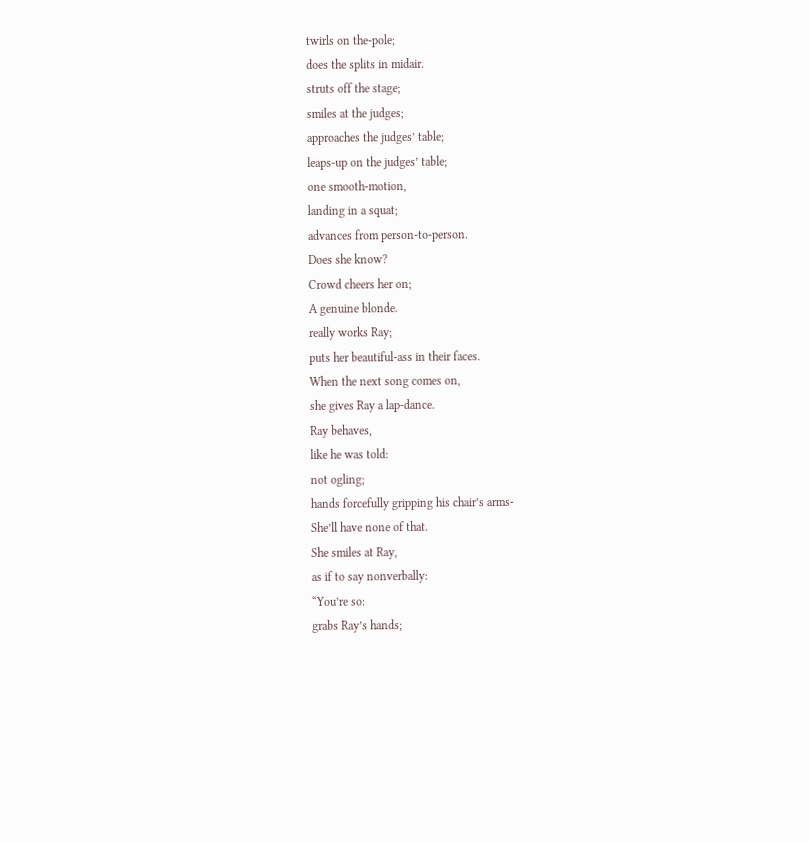twirls on the-pole;
does the splits in midair.
struts off the stage;
smiles at the judges;
approaches the judges’ table;
leaps-up on the judges’ table;
one smooth-motion,
landing in a squat;
advances from person-to-person.
Does she know?
Crowd cheers her on;
A genuine blonde.
really works Ray;
puts her beautiful-ass in their faces.
When the next song comes on,
she gives Ray a lap-dance.
Ray behaves,
like he was told:
not ogling;
hands forcefully gripping his chair’s arms-
She’ll have none of that.
She smiles at Ray,
as if to say nonverbally:
“You’re so:
grabs Ray’s hands;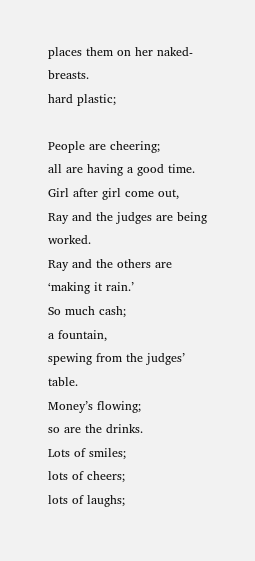places them on her naked-breasts.
hard plastic;

People are cheering;
all are having a good time.
Girl after girl come out,
Ray and the judges are being worked.
Ray and the others are ‘making it rain.’
So much cash;
a fountain,
spewing from the judges’ table.
Money’s flowing;
so are the drinks.
Lots of smiles;
lots of cheers;
lots of laughs;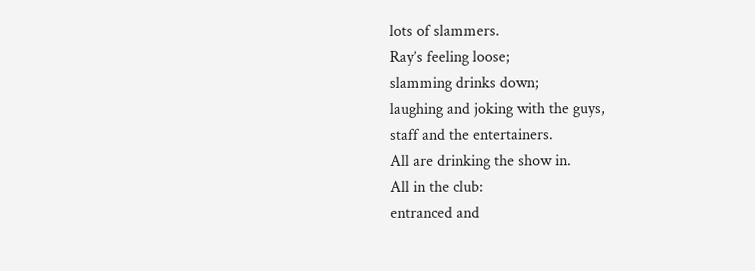lots of slammers.
Ray’s feeling loose;
slamming drinks down;
laughing and joking with the guys,
staff and the entertainers.
All are drinking the show in.
All in the club:
entranced and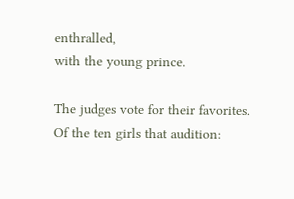enthralled,
with the young prince.

The judges vote for their favorites.
Of the ten girls that audition: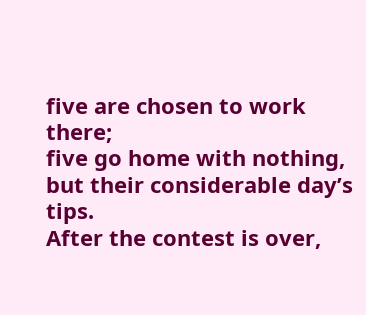five are chosen to work there;
five go home with nothing,
but their considerable day’s tips.
After the contest is over,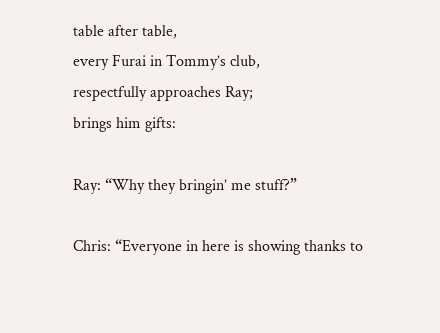table after table,
every Furai in Tommy’s club,
respectfully approaches Ray;
brings him gifts:

Ray: “Why they bringin’ me stuff?”

Chris: “Everyone in here is showing thanks to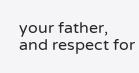your father,
and respect for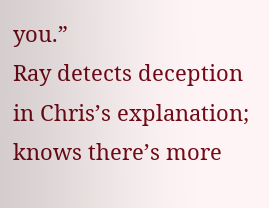you.”
Ray detects deception in Chris’s explanation;
knows there’s more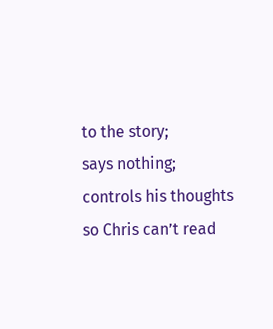to the story;
says nothing;
controls his thoughts so Chris can’t read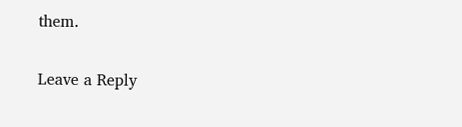them.

Leave a Reply